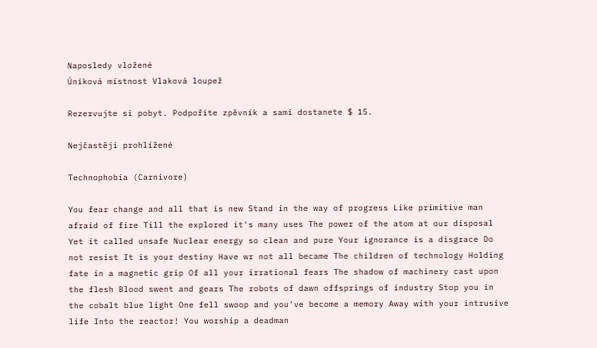Naposledy vložené
Úniková místnost Vlaková loupež

Rezervujte si pobyt. Podpoříte zpěvník a sami dostanete $ 15.

Nejčastěji prohlížené

Technophobia (Carnivore)

You fear change and all that is new Stand in the way of progress Like primitive man afraid of fire Till the explored it's many uses The power of the atom at our disposal Yet it called unsafe Nuclear energy so clean and pure Your ignorance is a disgrace Do not resist It is your destiny Have wr not all became The children of technology Holding fate in a magnetic grip Of all your irrational fears The shadow of machinery cast upon the flesh Blood swent and gears The robots of dawn offsprings of industry Stop you in the cobalt blue light One fell swoop and you've become a memory Away with your intrusive life Into the reactor! You worship a deadman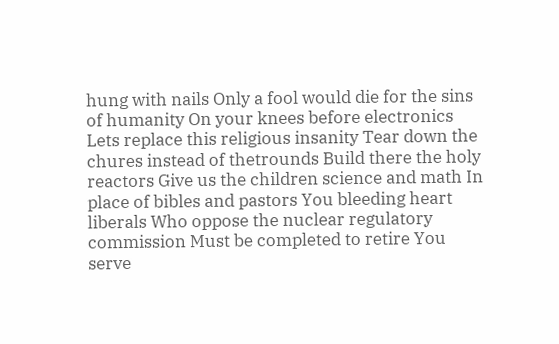hung with nails Only a fool would die for the sins of humanity On your knees before electronics Lets replace this religious insanity Tear down the chures instead of thetrounds Build there the holy reactors Give us the children science and math In place of bibles and pastors You bleeding heart liberals Who oppose the nuclear regulatory commission Must be completed to retire You serve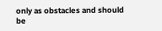only as obstacles and should be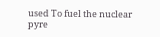used To fuel the nuclear pyre